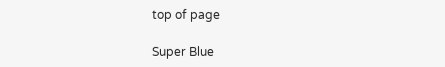top of page

Super Blue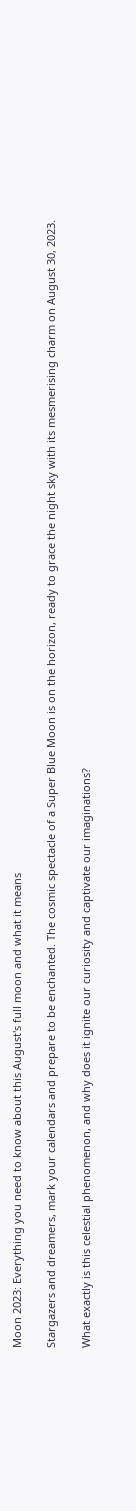Moon 2023: Everything you need to know about this August's full moon and what it means

Stargazers and dreamers, mark your calendars and prepare to be enchanted. The cosmic spectacle of a Super Blue Moon is on the horizon, ready to grace the night sky with its mesmerising charm on August 30, 2023.

What exactly is this celestial phenomenon, and why does it ignite our curiosity and captivate our imaginations?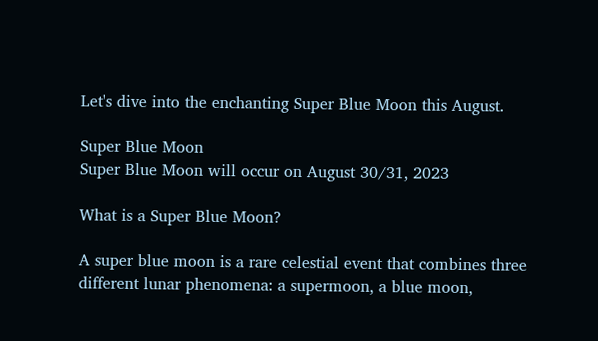Let's dive into the enchanting Super Blue Moon this August.

Super Blue Moon
Super Blue Moon will occur on August 30/31, 2023

What is a Super Blue Moon?

A super blue moon is a rare celestial event that combines three different lunar phenomena: a supermoon, a blue moon,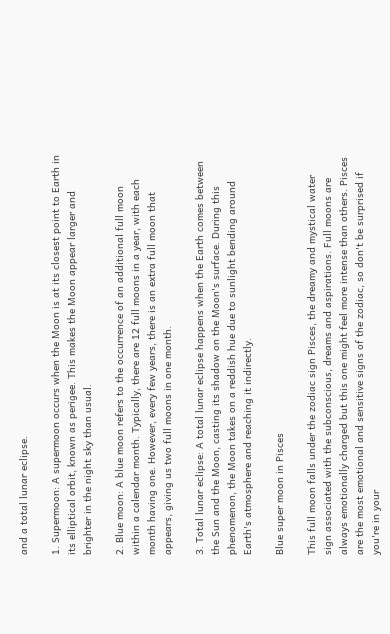and a total lunar eclipse.

1. Supermoon: A supermoon occurs when the Moon is at its closest point to Earth in its elliptical orbit, known as perigee. This makes the Moon appear larger and brighter in the night sky than usual.

2. Blue moon: A blue moon refers to the occurrence of an additional full moon within a calendar month. Typically, there are 12 full moons in a year, with each month having one. However, every few years, there is an extra full moon that appears, giving us two full moons in one month.

3. Total lunar eclipse: A total lunar eclipse happens when the Earth comes between the Sun and the Moon, casting its shadow on the Moon's surface. During this phenomenon, the Moon takes on a reddish hue due to sunlight bending around Earth's atmosphere and reaching it indirectly.

Blue super moon in Pisces

This full moon falls under the zodiac sign Pisces, the dreamy and mystical water sign associated with the subconscious, dreams and aspirations. Full moons are always emotionally charged but this one might feel more intense than others. Pisces are the most emotional and sensitive signs of the zodiac, so don't be surprised if you're in your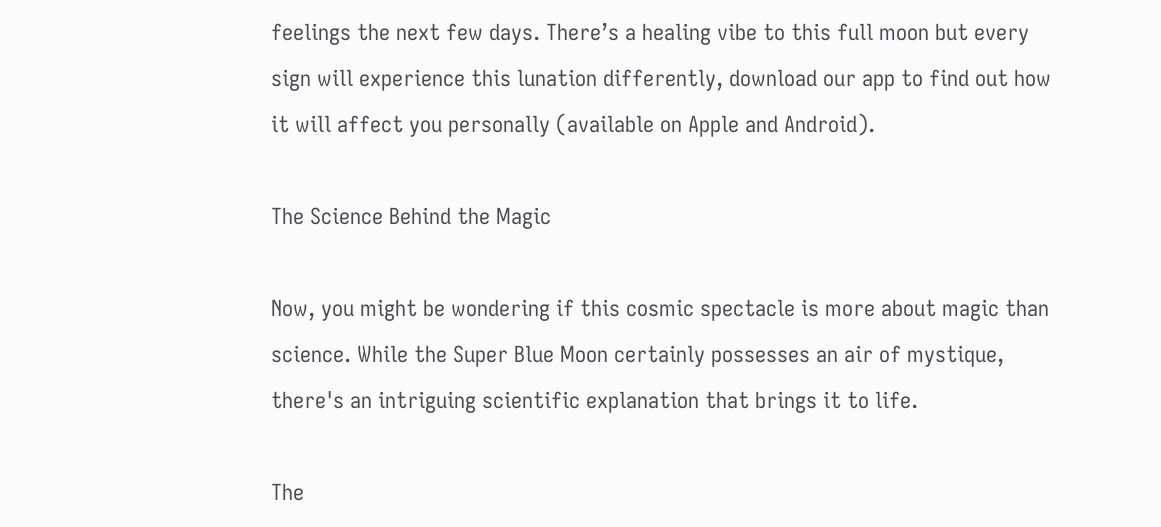feelings the next few days. There’s a healing vibe to this full moon but every sign will experience this lunation differently, download our app to find out how it will affect you personally (available on Apple and Android).

The Science Behind the Magic

Now, you might be wondering if this cosmic spectacle is more about magic than science. While the Super Blue Moon certainly possesses an air of mystique, there's an intriguing scientific explanation that brings it to life.

The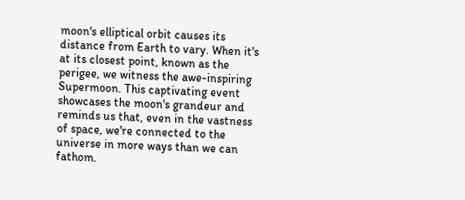moon's elliptical orbit causes its distance from Earth to vary. When it's at its closest point, known as the perigee, we witness the awe-inspiring Supermoon. This captivating event showcases the moon's grandeur and reminds us that, even in the vastness of space, we're connected to the universe in more ways than we can fathom.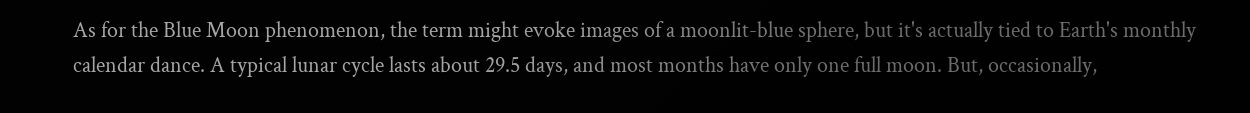As for the Blue Moon phenomenon, the term might evoke images of a moonlit-blue sphere, but it's actually tied to Earth's monthly calendar dance. A typical lunar cycle lasts about 29.5 days, and most months have only one full moon. But, occasionally,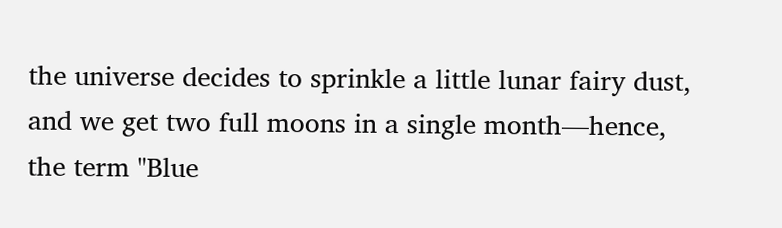the universe decides to sprinkle a little lunar fairy dust, and we get two full moons in a single month—hence, the term "Blue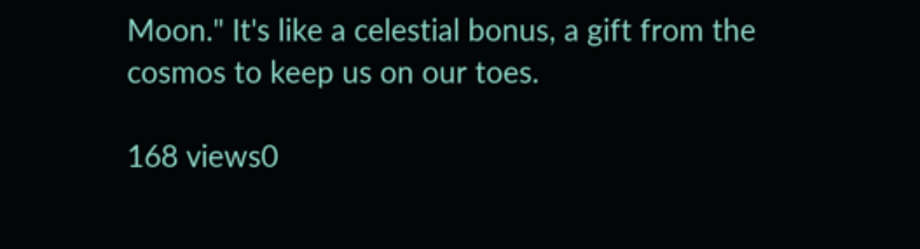Moon." It's like a celestial bonus, a gift from the cosmos to keep us on our toes.

168 views0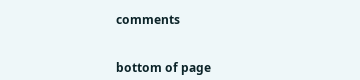comments


bottom of page